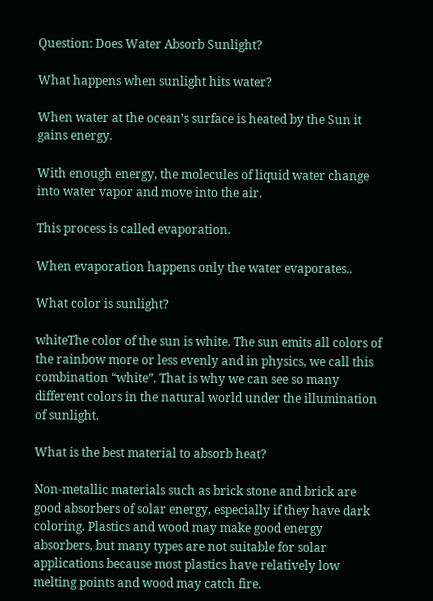Question: Does Water Absorb Sunlight?

What happens when sunlight hits water?

When water at the ocean’s surface is heated by the Sun it gains energy.

With enough energy, the molecules of liquid water change into water vapor and move into the air.

This process is called evaporation.

When evaporation happens only the water evaporates..

What color is sunlight?

whiteThe color of the sun is white. The sun emits all colors of the rainbow more or less evenly and in physics, we call this combination “white”. That is why we can see so many different colors in the natural world under the illumination of sunlight.

What is the best material to absorb heat?

Non-metallic materials such as brick stone and brick are good absorbers of solar energy, especially if they have dark coloring. Plastics and wood may make good energy absorbers, but many types are not suitable for solar applications because most plastics have relatively low melting points and wood may catch fire.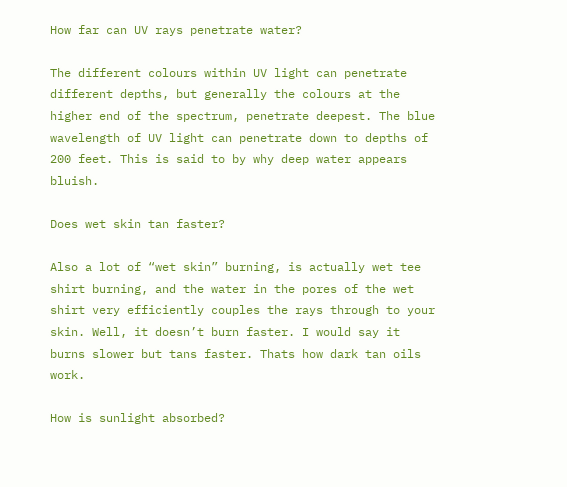How far can UV rays penetrate water?

The different colours within UV light can penetrate different depths, but generally the colours at the higher end of the spectrum, penetrate deepest. The blue wavelength of UV light can penetrate down to depths of 200 feet. This is said to by why deep water appears bluish.

Does wet skin tan faster?

Also a lot of “wet skin” burning, is actually wet tee shirt burning, and the water in the pores of the wet shirt very efficiently couples the rays through to your skin. Well, it doesn’t burn faster. I would say it burns slower but tans faster. Thats how dark tan oils work.

How is sunlight absorbed?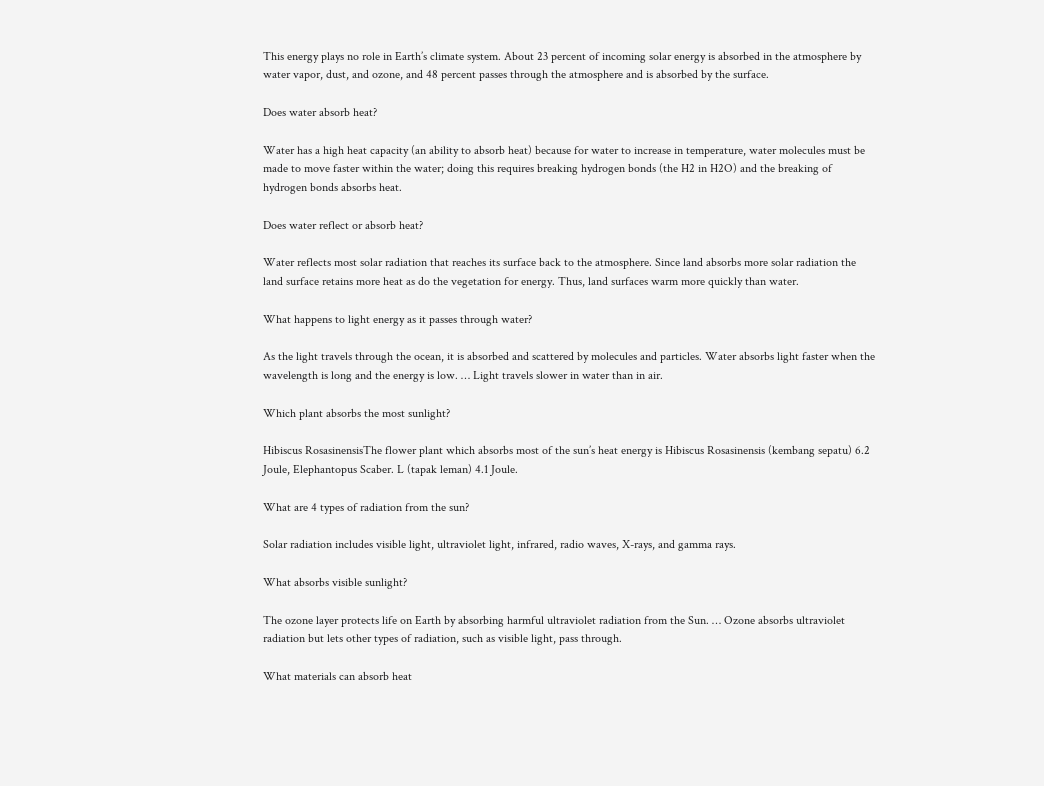This energy plays no role in Earth’s climate system. About 23 percent of incoming solar energy is absorbed in the atmosphere by water vapor, dust, and ozone, and 48 percent passes through the atmosphere and is absorbed by the surface.

Does water absorb heat?

Water has a high heat capacity (an ability to absorb heat) because for water to increase in temperature, water molecules must be made to move faster within the water; doing this requires breaking hydrogen bonds (the H2 in H2O) and the breaking of hydrogen bonds absorbs heat.

Does water reflect or absorb heat?

Water reflects most solar radiation that reaches its surface back to the atmosphere. Since land absorbs more solar radiation the land surface retains more heat as do the vegetation for energy. Thus, land surfaces warm more quickly than water.

What happens to light energy as it passes through water?

As the light travels through the ocean, it is absorbed and scattered by molecules and particles. Water absorbs light faster when the wavelength is long and the energy is low. … Light travels slower in water than in air.

Which plant absorbs the most sunlight?

Hibiscus RosasinensisThe flower plant which absorbs most of the sun’s heat energy is Hibiscus Rosasinensis (kembang sepatu) 6.2 Joule, Elephantopus Scaber. L (tapak leman) 4.1 Joule.

What are 4 types of radiation from the sun?

Solar radiation includes visible light, ultraviolet light, infrared, radio waves, X-rays, and gamma rays.

What absorbs visible sunlight?

The ozone layer protects life on Earth by absorbing harmful ultraviolet radiation from the Sun. … Ozone absorbs ultraviolet radiation but lets other types of radiation, such as visible light, pass through.

What materials can absorb heat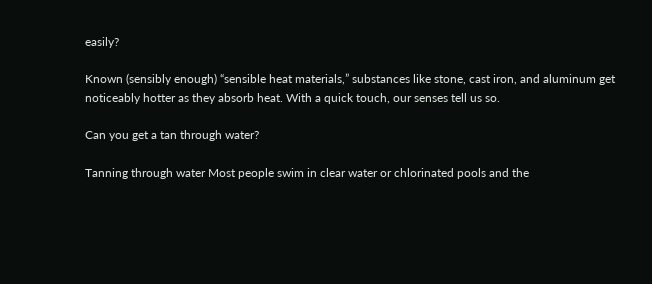easily?

Known (sensibly enough) “sensible heat materials,” substances like stone, cast iron, and aluminum get noticeably hotter as they absorb heat. With a quick touch, our senses tell us so.

Can you get a tan through water?

Tanning through water Most people swim in clear water or chlorinated pools and the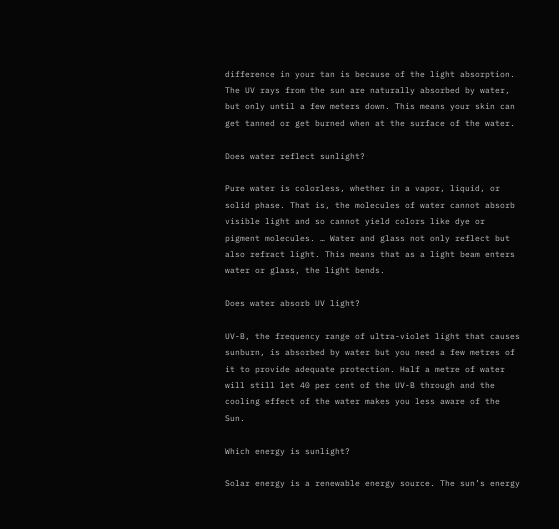difference in your tan is because of the light absorption. The UV rays from the sun are naturally absorbed by water, but only until a few meters down. This means your skin can get tanned or get burned when at the surface of the water.

Does water reflect sunlight?

Pure water is colorless, whether in a vapor, liquid, or solid phase. That is, the molecules of water cannot absorb visible light and so cannot yield colors like dye or pigment molecules. … Water and glass not only reflect but also refract light. This means that as a light beam enters water or glass, the light bends.

Does water absorb UV light?

UV-B, the frequency range of ultra-violet light that causes sunburn, is absorbed by water but you need a few metres of it to provide adequate protection. Half a metre of water will still let 40 per cent of the UV-B through and the cooling effect of the water makes you less aware of the Sun.

Which energy is sunlight?

Solar energy is a renewable energy source. The sun’s energy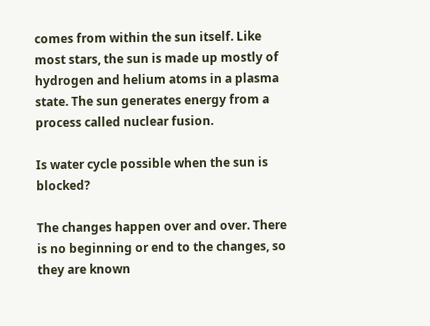comes from within the sun itself. Like most stars, the sun is made up mostly of hydrogen and helium atoms in a plasma state. The sun generates energy from a process called nuclear fusion.

Is water cycle possible when the sun is blocked?

The changes happen over and over. There is no beginning or end to the changes, so they are known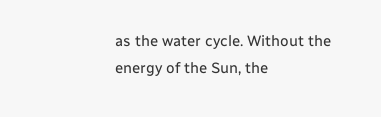as the water cycle. Without the energy of the Sun, the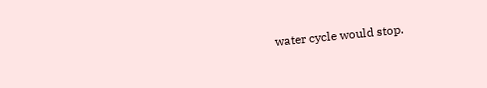water cycle would stop.